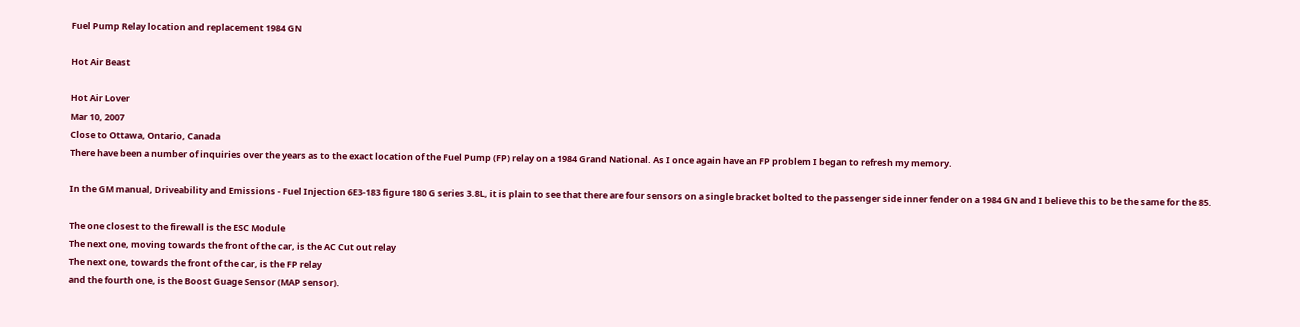Fuel Pump Relay location and replacement 1984 GN

Hot Air Beast

Hot Air Lover
Mar 10, 2007
Close to Ottawa, Ontario, Canada
There have been a number of inquiries over the years as to the exact location of the Fuel Pump (FP) relay on a 1984 Grand National. As I once again have an FP problem I began to refresh my memory.

In the GM manual, Driveability and Emissions - Fuel Injection 6E3-183 figure 180 G series 3.8L, it is plain to see that there are four sensors on a single bracket bolted to the passenger side inner fender on a 1984 GN and I believe this to be the same for the 85.

The one closest to the firewall is the ESC Module
The next one, moving towards the front of the car, is the AC Cut out relay
The next one, towards the front of the car, is the FP relay
and the fourth one, is the Boost Guage Sensor (MAP sensor).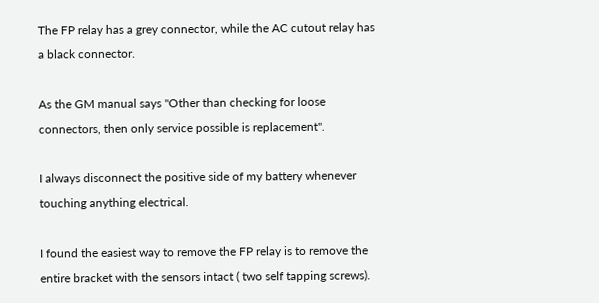The FP relay has a grey connector, while the AC cutout relay has a black connector.

As the GM manual says "Other than checking for loose connectors, then only service possible is replacement".

I always disconnect the positive side of my battery whenever touching anything electrical.

I found the easiest way to remove the FP relay is to remove the entire bracket with the sensors intact ( two self tapping screws).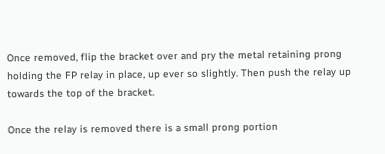Once removed, flip the bracket over and pry the metal retaining prong holding the FP relay in place, up ever so slightly. Then push the relay up towards the top of the bracket.

Once the relay is removed there is a small prong portion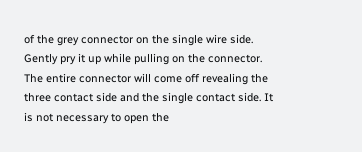of the grey connector on the single wire side. Gently pry it up while pulling on the connector. The entire connector will come off revealing the three contact side and the single contact side. It is not necessary to open the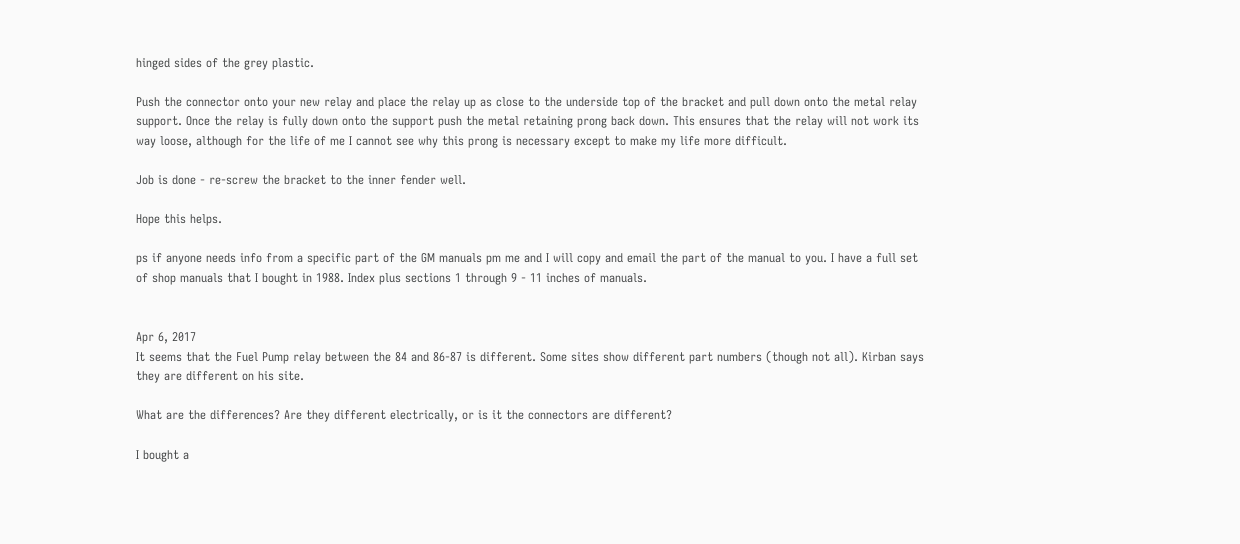hinged sides of the grey plastic.

Push the connector onto your new relay and place the relay up as close to the underside top of the bracket and pull down onto the metal relay support. Once the relay is fully down onto the support push the metal retaining prong back down. This ensures that the relay will not work its way loose, although for the life of me I cannot see why this prong is necessary except to make my life more difficult.

Job is done - re-screw the bracket to the inner fender well.

Hope this helps.

ps if anyone needs info from a specific part of the GM manuals pm me and I will copy and email the part of the manual to you. I have a full set of shop manuals that I bought in 1988. Index plus sections 1 through 9 - 11 inches of manuals.


Apr 6, 2017
It seems that the Fuel Pump relay between the 84 and 86-87 is different. Some sites show different part numbers (though not all). Kirban says they are different on his site.

What are the differences? Are they different electrically, or is it the connectors are different?

I bought a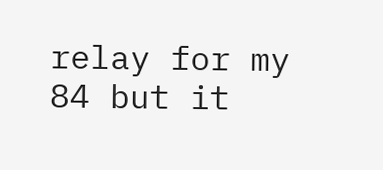relay for my 84 but it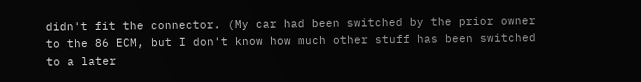didn't fit the connector. (My car had been switched by the prior owner to the 86 ECM, but I don't know how much other stuff has been switched to a later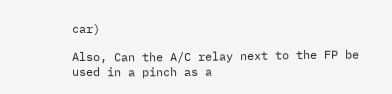car)

Also, Can the A/C relay next to the FP be used in a pinch as a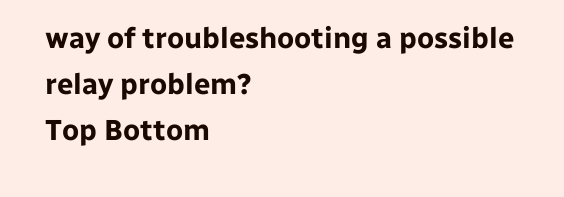way of troubleshooting a possible relay problem?
Top Bottom